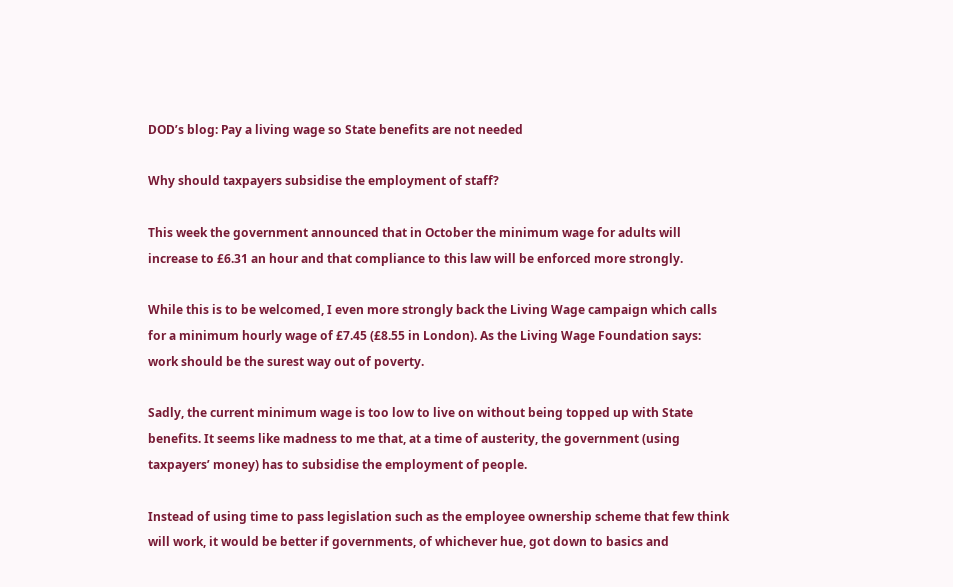DOD’s blog: Pay a living wage so State benefits are not needed

Why should taxpayers subsidise the employment of staff?

This week the government announced that in October the minimum wage for adults will increase to £6.31 an hour and that compliance to this law will be enforced more strongly.

While this is to be welcomed, I even more strongly back the Living Wage campaign which calls for a minimum hourly wage of £7.45 (£8.55 in London). As the Living Wage Foundation says: work should be the surest way out of poverty.

Sadly, the current minimum wage is too low to live on without being topped up with State benefits. It seems like madness to me that, at a time of austerity, the government (using taxpayers’ money) has to subsidise the employment of people.

Instead of using time to pass legislation such as the employee ownership scheme that few think will work, it would be better if governments, of whichever hue, got down to basics and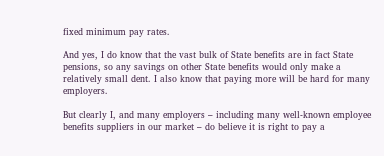fixed minimum pay rates.

And yes, I do know that the vast bulk of State benefits are in fact State pensions, so any savings on other State benefits would only make a relatively small dent. I also know that paying more will be hard for many employers.

But clearly I, and many employers – including many well-known employee benefits suppliers in our market – do believe it is right to pay a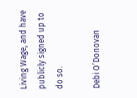Living Wage, and have publicly signed up to do so.

Debi O’Donovan